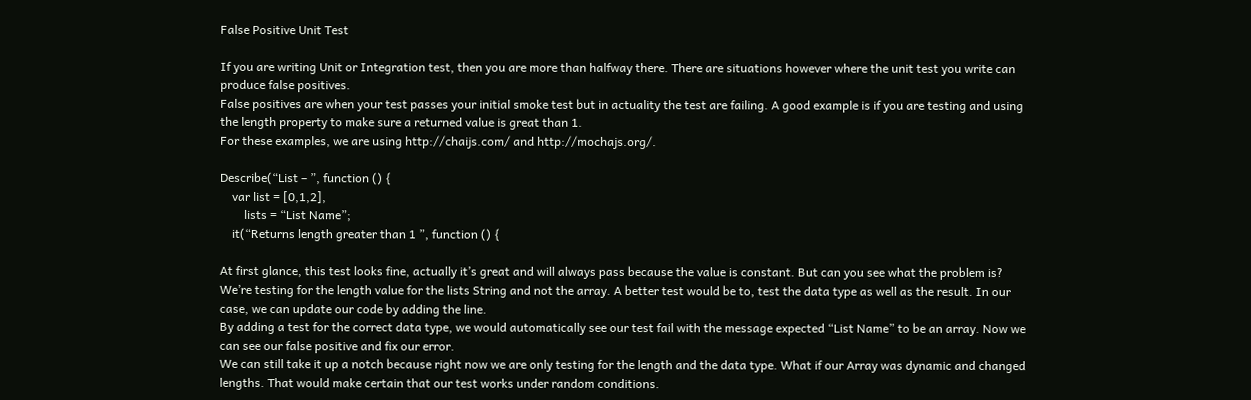False Positive Unit Test

If you are writing Unit or Integration test, then you are more than halfway there. There are situations however where the unit test you write can produce false positives.
False positives are when your test passes your initial smoke test but in actuality the test are failing. A good example is if you are testing and using the length property to make sure a returned value is great than 1.
For these examples, we are using http://chaijs.com/ and http://mochajs.org/.

Describe(“List – ”, function () {
    var list = [0,1,2],
        lists = “List Name”;
    it(“Returns length greater than 1 ”, function () {

At first glance, this test looks fine, actually it’s great and will always pass because the value is constant. But can you see what the problem is?
We’re testing for the length value for the lists String and not the array. A better test would be to, test the data type as well as the result. In our case, we can update our code by adding the line.
By adding a test for the correct data type, we would automatically see our test fail with the message expected “List Name” to be an array. Now we can see our false positive and fix our error.
We can still take it up a notch because right now we are only testing for the length and the data type. What if our Array was dynamic and changed lengths. That would make certain that our test works under random conditions.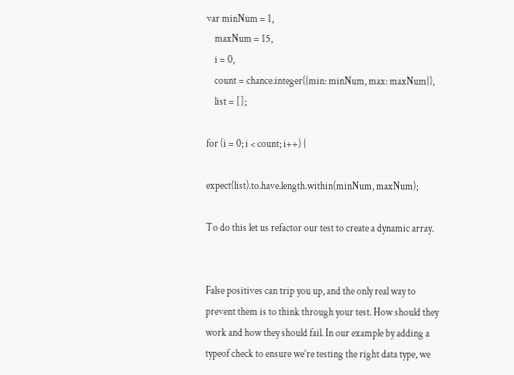var minNum = 1,
    maxNum = 15,
    i = 0,
    count = chance.integer({min: minNum, max: maxNum}),
    list = [];

for (i = 0; i < count; i++) {

expect(list).to.have.length.within(minNum, maxNum);

To do this let us refactor our test to create a dynamic array.


False positives can trip you up, and the only real way to prevent them is to think through your test. How should they work and how they should fail. In our example by adding a typeof check to ensure we’re testing the right data type, we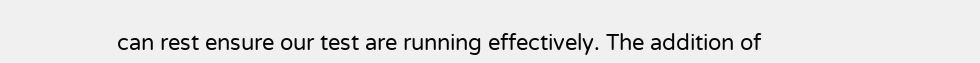can rest ensure our test are running effectively. The addition of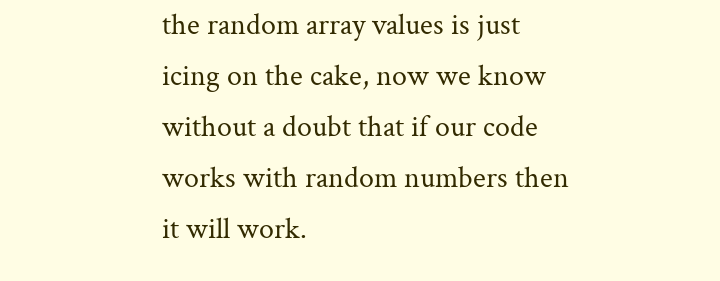the random array values is just icing on the cake, now we know without a doubt that if our code works with random numbers then it will work.